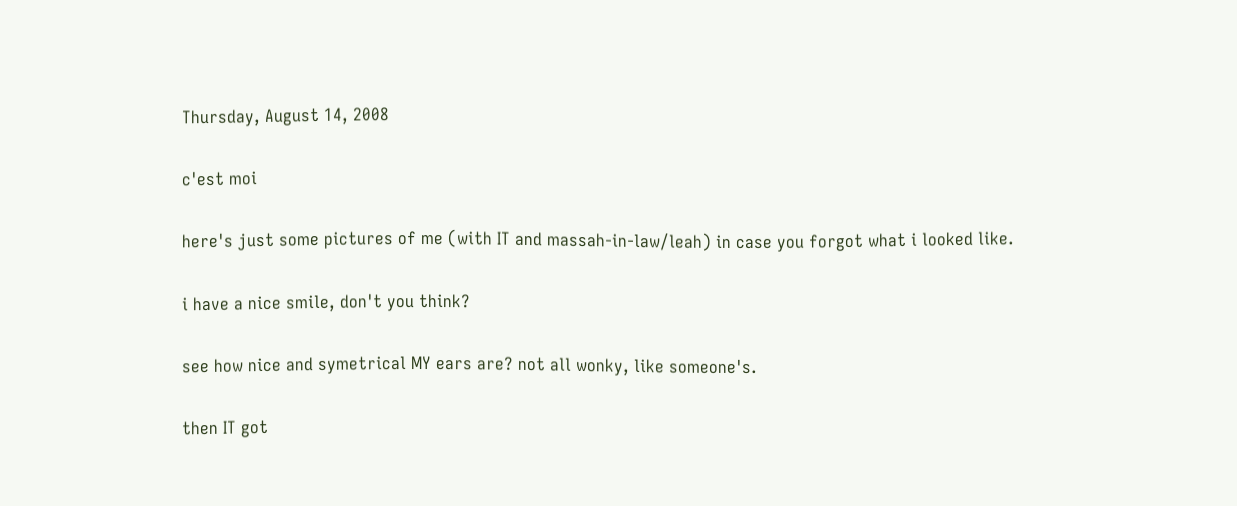Thursday, August 14, 2008

c'est moi

here's just some pictures of me (with IT and massah-in-law/leah) in case you forgot what i looked like.

i have a nice smile, don't you think?

see how nice and symetrical MY ears are? not all wonky, like someone's.

then IT got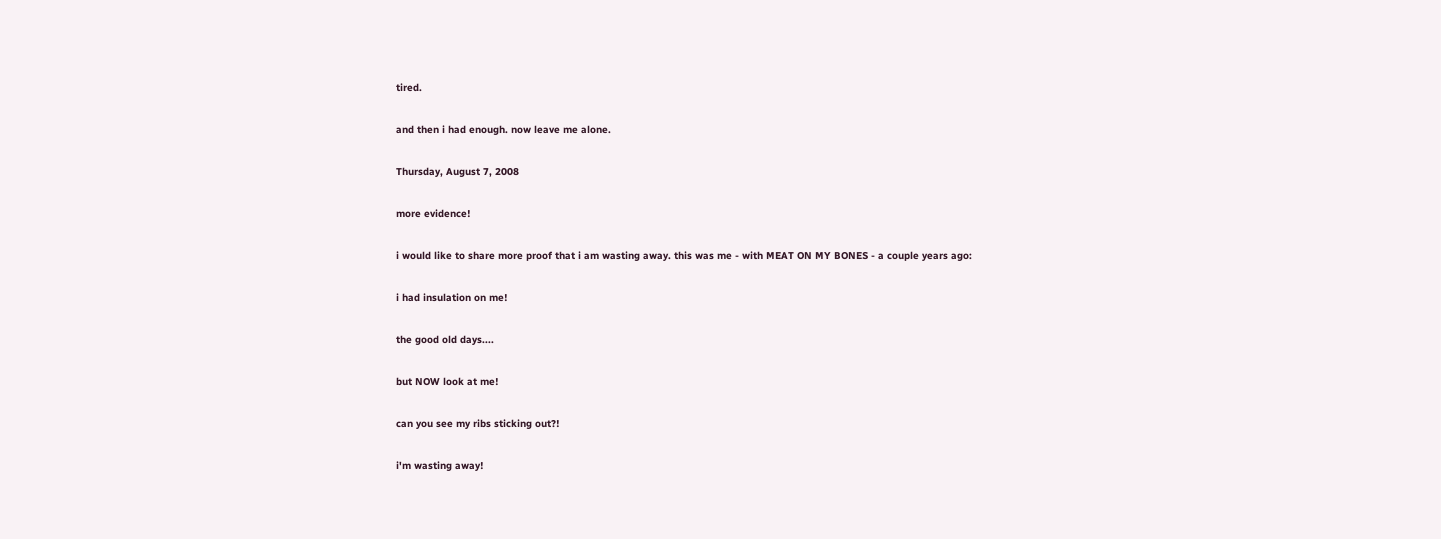tired.

and then i had enough. now leave me alone.

Thursday, August 7, 2008

more evidence!

i would like to share more proof that i am wasting away. this was me - with MEAT ON MY BONES - a couple years ago:

i had insulation on me!

the good old days....

but NOW look at me!

can you see my ribs sticking out?!

i'm wasting away!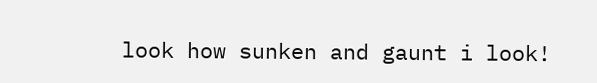look how sunken and gaunt i look!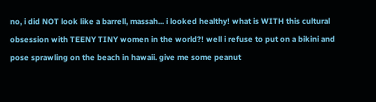no, i did NOT look like a barrell, massah... i looked healthy! what is WITH this cultural obsession with TEENY TINY women in the world?! well i refuse to put on a bikini and pose sprawling on the beach in hawaii. give me some peanut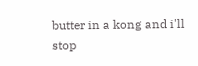butter in a kong and i'll stop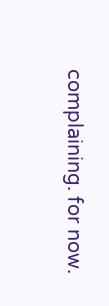complaining. for now.